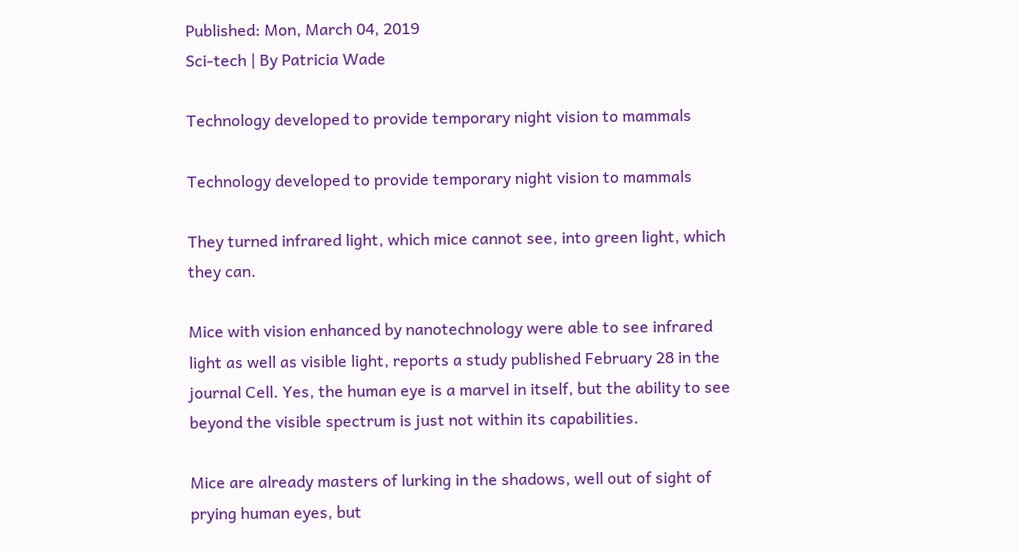Published: Mon, March 04, 2019
Sci-tech | By Patricia Wade

Technology developed to provide temporary night vision to mammals

Technology developed to provide temporary night vision to mammals

They turned infrared light, which mice cannot see, into green light, which they can.

Mice with vision enhanced by nanotechnology were able to see infrared light as well as visible light, reports a study published February 28 in the journal Cell. Yes, the human eye is a marvel in itself, but the ability to see beyond the visible spectrum is just not within its capabilities.

Mice are already masters of lurking in the shadows, well out of sight of prying human eyes, but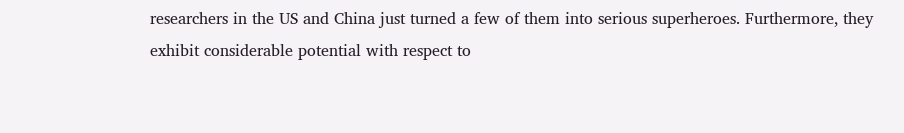researchers in the US and China just turned a few of them into serious superheroes. Furthermore, they exhibit considerable potential with respect to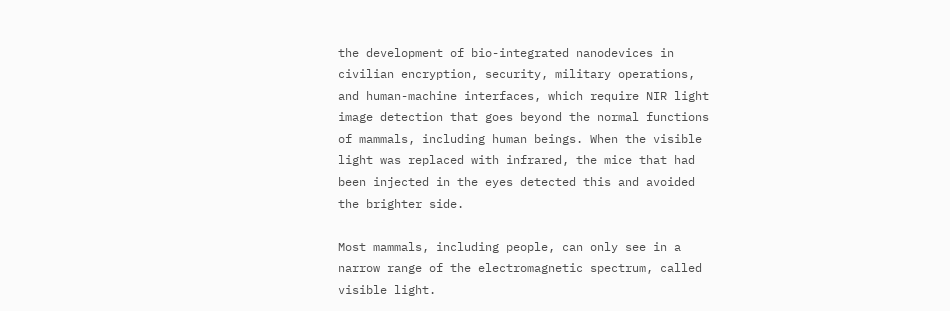the development of bio-integrated nanodevices in civilian encryption, security, military operations, and human-machine interfaces, which require NIR light image detection that goes beyond the normal functions of mammals, including human beings. When the visible light was replaced with infrared, the mice that had been injected in the eyes detected this and avoided the brighter side.

Most mammals, including people, can only see in a narrow range of the electromagnetic spectrum, called visible light.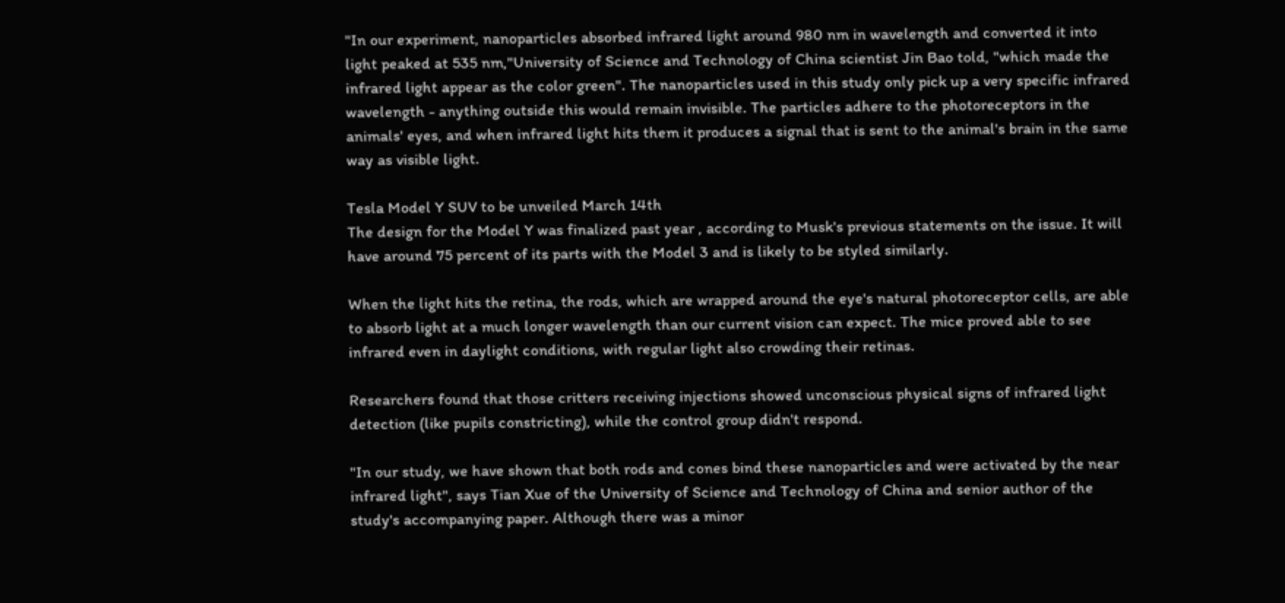"In our experiment, nanoparticles absorbed infrared light around 980 nm in wavelength and converted it into light peaked at 535 nm,"University of Science and Technology of China scientist Jin Bao told, "which made the infrared light appear as the color green". The nanoparticles used in this study only pick up a very specific infrared wavelength - anything outside this would remain invisible. The particles adhere to the photoreceptors in the animals' eyes, and when infrared light hits them it produces a signal that is sent to the animal's brain in the same way as visible light.

Tesla Model Y SUV to be unveiled March 14th
The design for the Model Y was finalized past year , according to Musk's previous statements on the issue. It will have around 75 percent of its parts with the Model 3 and is likely to be styled similarly.

When the light hits the retina, the rods, which are wrapped around the eye's natural photoreceptor cells, are able to absorb light at a much longer wavelength than our current vision can expect. The mice proved able to see infrared even in daylight conditions, with regular light also crowding their retinas.

Researchers found that those critters receiving injections showed unconscious physical signs of infrared light detection (like pupils constricting), while the control group didn't respond.

"In our study, we have shown that both rods and cones bind these nanoparticles and were activated by the near infrared light", says Tian Xue of the University of Science and Technology of China and senior author of the study's accompanying paper. Although there was a minor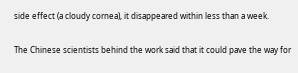side effect (a cloudy cornea), it disappeared within less than a week.

The Chinese scientists behind the work said that it could pave the way for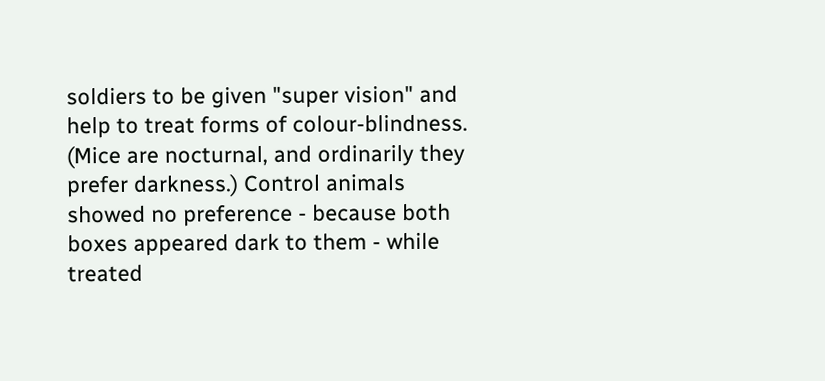soldiers to be given "super vision" and help to treat forms of colour-blindness. (Mice are nocturnal, and ordinarily they prefer darkness.) Control animals showed no preference - because both boxes appeared dark to them - while treated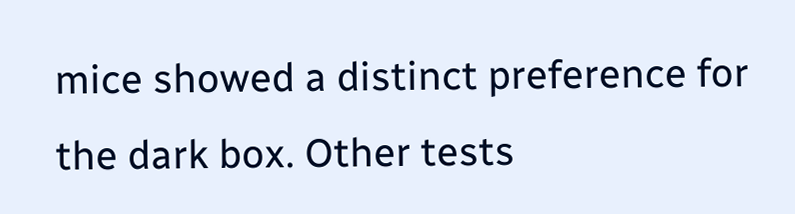mice showed a distinct preference for the dark box. Other tests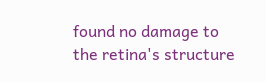found no damage to the retina's structure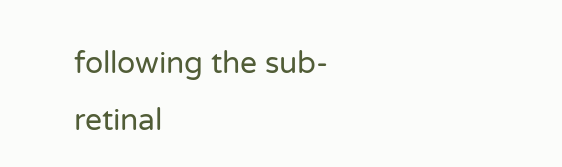following the sub-retinal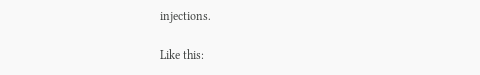injections.

Like this: